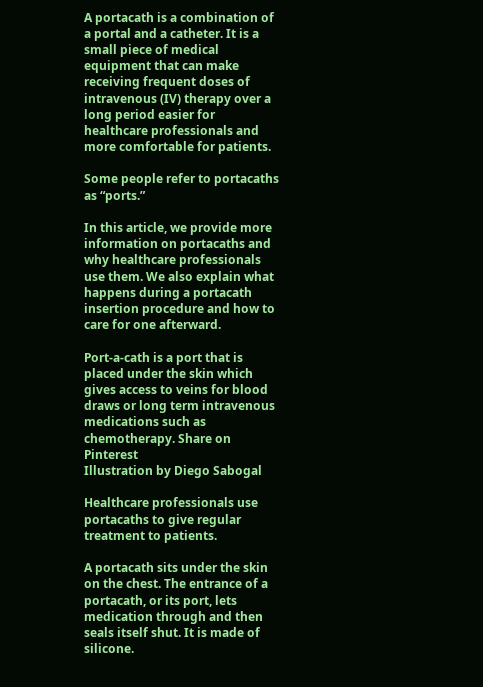A portacath is a combination of a portal and a catheter. It is a small piece of medical equipment that can make receiving frequent doses of intravenous (IV) therapy over a long period easier for healthcare professionals and more comfortable for patients.

Some people refer to portacaths as “ports.”

In this article, we provide more information on portacaths and why healthcare professionals use them. We also explain what happens during a portacath insertion procedure and how to care for one afterward.

Port-a-cath is a port that is placed under the skin which gives access to veins for blood draws or long term intravenous medications such as chemotherapy. Share on Pinterest
Illustration by Diego Sabogal

Healthcare professionals use portacaths to give regular treatment to patients.

A portacath sits under the skin on the chest. The entrance of a portacath, or its port, lets medication through and then seals itself shut. It is made of silicone.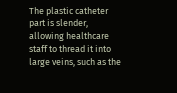The plastic catheter part is slender, allowing healthcare staff to thread it into large veins, such as the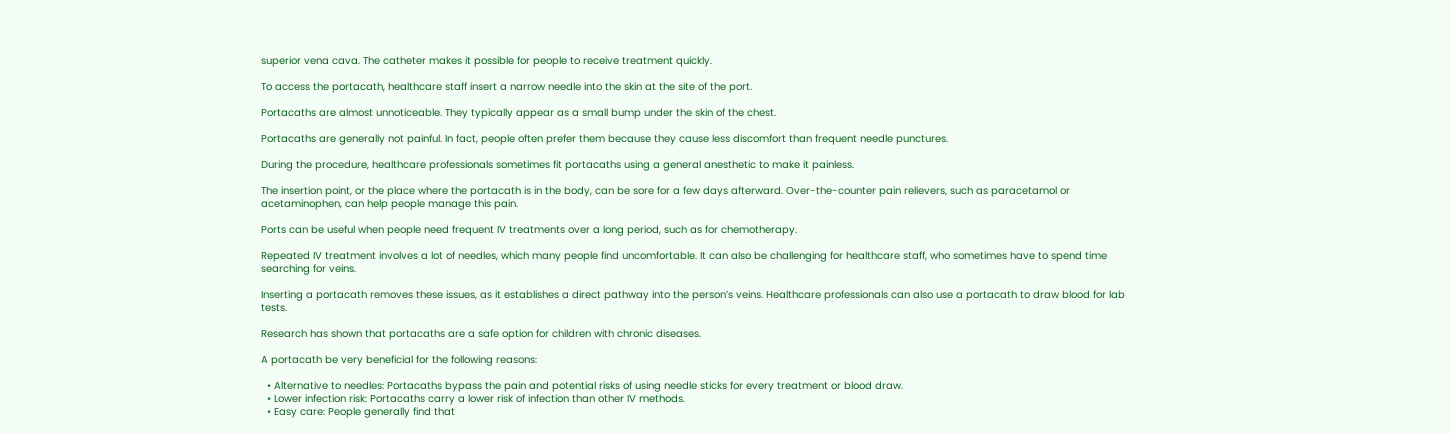superior vena cava. The catheter makes it possible for people to receive treatment quickly.

To access the portacath, healthcare staff insert a narrow needle into the skin at the site of the port.

Portacaths are almost unnoticeable. They typically appear as a small bump under the skin of the chest.

Portacaths are generally not painful. In fact, people often prefer them because they cause less discomfort than frequent needle punctures.

During the procedure, healthcare professionals sometimes fit portacaths using a general anesthetic to make it painless.

The insertion point, or the place where the portacath is in the body, can be sore for a few days afterward. Over-the-counter pain relievers, such as paracetamol or acetaminophen, can help people manage this pain.

Ports can be useful when people need frequent IV treatments over a long period, such as for chemotherapy.

Repeated IV treatment involves a lot of needles, which many people find uncomfortable. It can also be challenging for healthcare staff, who sometimes have to spend time searching for veins.

Inserting a portacath removes these issues, as it establishes a direct pathway into the person’s veins. Healthcare professionals can also use a portacath to draw blood for lab tests.

Research has shown that portacaths are a safe option for children with chronic diseases.

A portacath be very beneficial for the following reasons:

  • Alternative to needles: Portacaths bypass the pain and potential risks of using needle sticks for every treatment or blood draw.
  • Lower infection risk: Portacaths carry a lower risk of infection than other IV methods.
  • Easy care: People generally find that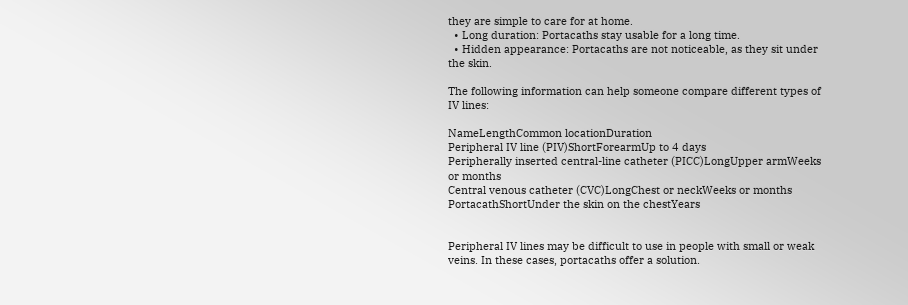they are simple to care for at home.
  • Long duration: Portacaths stay usable for a long time.
  • Hidden appearance: Portacaths are not noticeable, as they sit under the skin.

The following information can help someone compare different types of IV lines:

NameLengthCommon locationDuration
Peripheral IV line (PIV)ShortForearmUp to 4 days
Peripherally inserted central-line catheter (PICC)LongUpper armWeeks or months
Central venous catheter (CVC)LongChest or neckWeeks or months
PortacathShortUnder the skin on the chestYears


Peripheral IV lines may be difficult to use in people with small or weak veins. In these cases, portacaths offer a solution.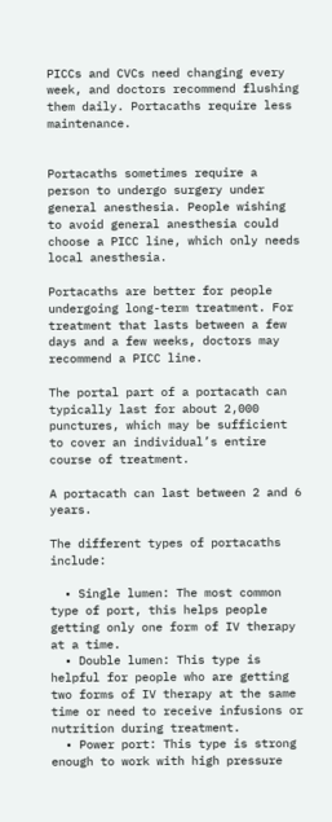PICCs and CVCs need changing every week, and doctors recommend flushing them daily. Portacaths require less maintenance.


Portacaths sometimes require a person to undergo surgery under general anesthesia. People wishing to avoid general anesthesia could choose a PICC line, which only needs local anesthesia.

Portacaths are better for people undergoing long-term treatment. For treatment that lasts between a few days and a few weeks, doctors may recommend a PICC line.

The portal part of a portacath can typically last for about 2,000 punctures, which may be sufficient to cover an individual’s entire course of treatment.

A portacath can last between 2 and 6 years.

The different types of portacaths include:

  • Single lumen: The most common type of port, this helps people getting only one form of IV therapy at a time.
  • Double lumen: This type is helpful for people who are getting two forms of IV therapy at the same time or need to receive infusions or nutrition during treatment.
  • Power port: This type is strong enough to work with high pressure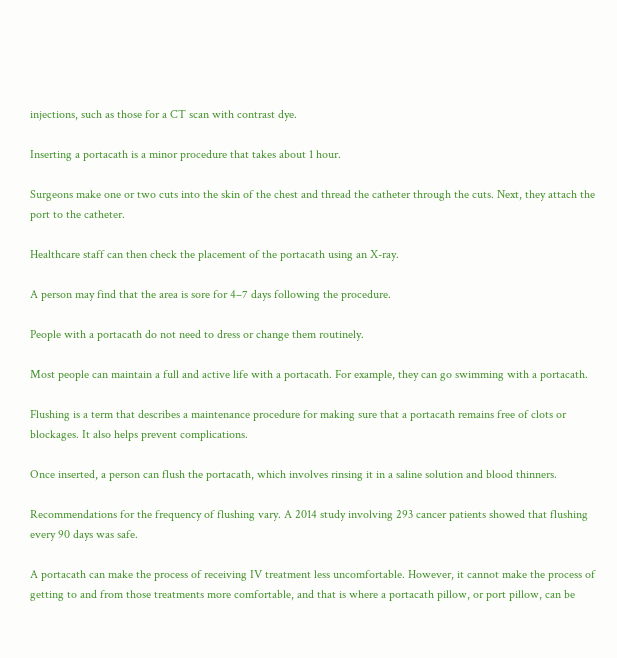injections, such as those for a CT scan with contrast dye.

Inserting a portacath is a minor procedure that takes about 1 hour.

Surgeons make one or two cuts into the skin of the chest and thread the catheter through the cuts. Next, they attach the port to the catheter.

Healthcare staff can then check the placement of the portacath using an X-ray.

A person may find that the area is sore for 4–7 days following the procedure.

People with a portacath do not need to dress or change them routinely.

Most people can maintain a full and active life with a portacath. For example, they can go swimming with a portacath.

Flushing is a term that describes a maintenance procedure for making sure that a portacath remains free of clots or blockages. It also helps prevent complications.

Once inserted, a person can flush the portacath, which involves rinsing it in a saline solution and blood thinners.

Recommendations for the frequency of flushing vary. A 2014 study involving 293 cancer patients showed that flushing every 90 days was safe.

A portacath can make the process of receiving IV treatment less uncomfortable. However, it cannot make the process of getting to and from those treatments more comfortable, and that is where a portacath pillow, or port pillow, can be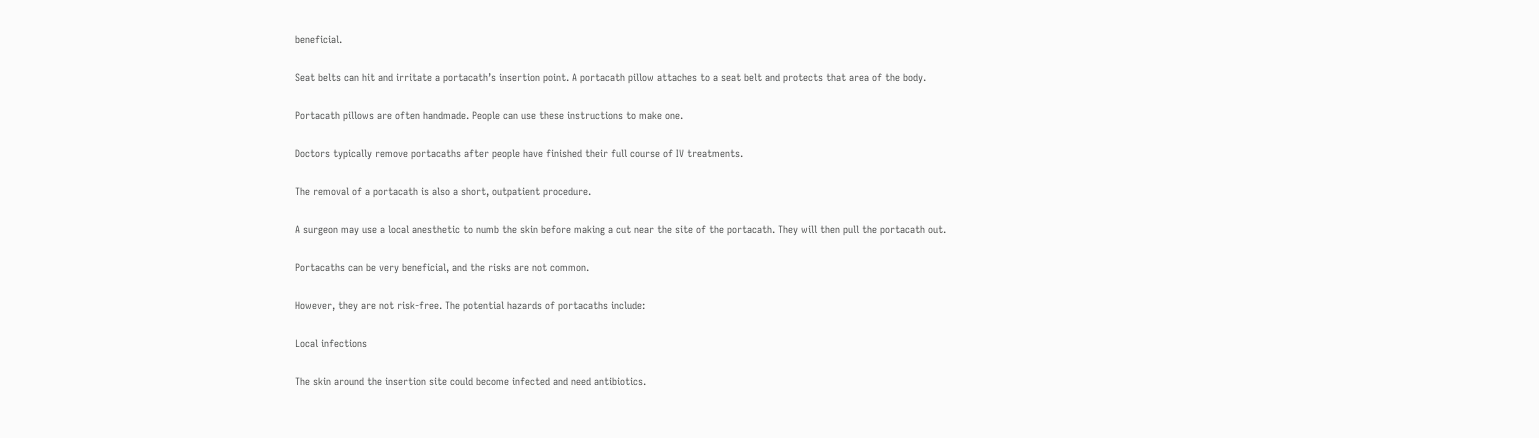beneficial.

Seat belts can hit and irritate a portacath’s insertion point. A portacath pillow attaches to a seat belt and protects that area of the body.

Portacath pillows are often handmade. People can use these instructions to make one.

Doctors typically remove portacaths after people have finished their full course of IV treatments.

The removal of a portacath is also a short, outpatient procedure.

A surgeon may use a local anesthetic to numb the skin before making a cut near the site of the portacath. They will then pull the portacath out.

Portacaths can be very beneficial, and the risks are not common.

However, they are not risk-free. The potential hazards of portacaths include:

Local infections

The skin around the insertion site could become infected and need antibiotics.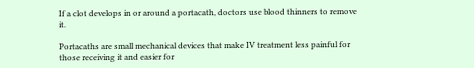If a clot develops in or around a portacath, doctors use blood thinners to remove it.

Portacaths are small mechanical devices that make IV treatment less painful for those receiving it and easier for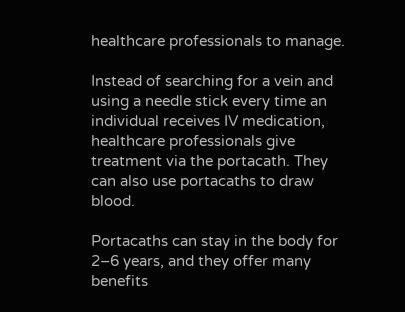healthcare professionals to manage.

Instead of searching for a vein and using a needle stick every time an individual receives IV medication, healthcare professionals give treatment via the portacath. They can also use portacaths to draw blood.

Portacaths can stay in the body for 2–6 years, and they offer many benefits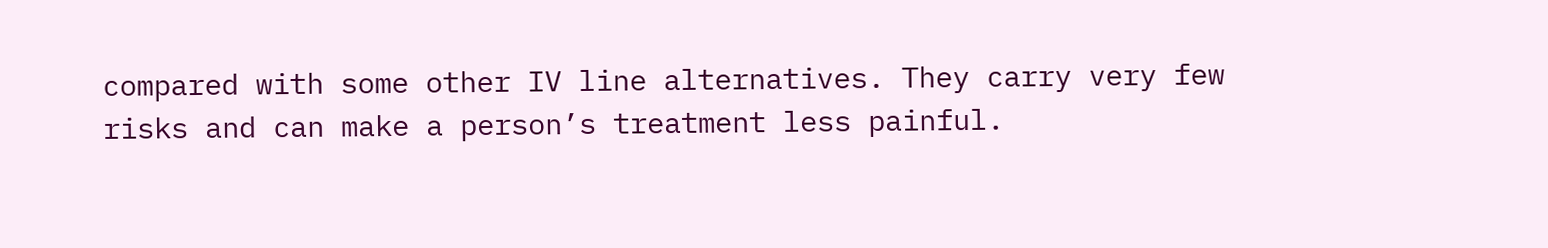compared with some other IV line alternatives. They carry very few risks and can make a person’s treatment less painful.